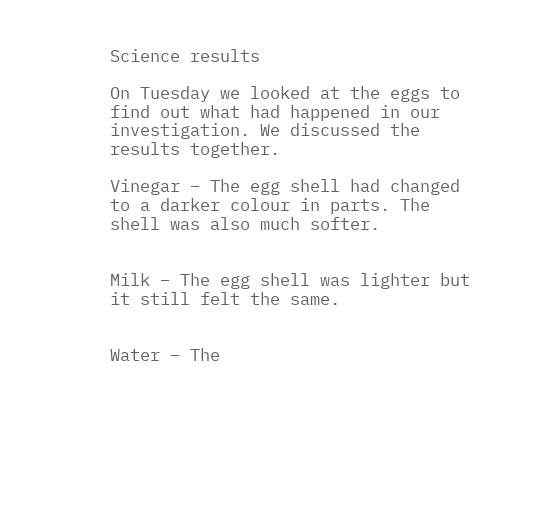Science results

On Tuesday we looked at the eggs to find out what had happened in our investigation. We discussed the results together.

Vinegar – The egg shell had changed to a darker colour in parts. The shell was also much softer.


Milk – The egg shell was lighter but it still felt the same.


Water – The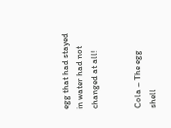egg that had stayed in water had not changed at all!


Cola – The egg shell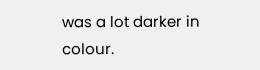was a lot darker in colour.